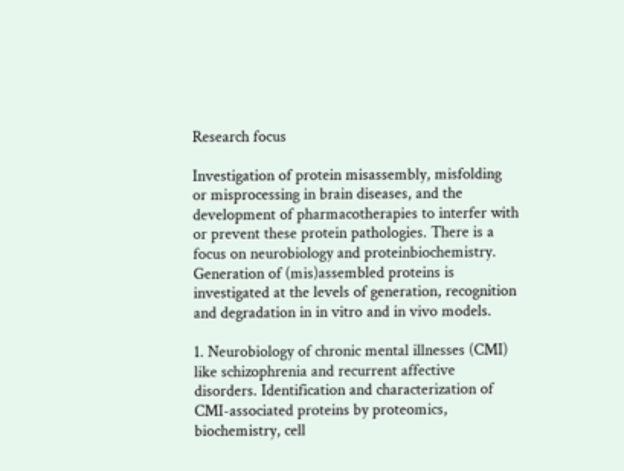Research focus

Investigation of protein misassembly, misfolding or misprocessing in brain diseases, and the development of pharmacotherapies to interfer with or prevent these protein pathologies. There is a focus on neurobiology and proteinbiochemistry. Generation of (mis)assembled proteins is investigated at the levels of generation, recognition and degradation in in vitro and in vivo models.

1. Neurobiology of chronic mental illnesses (CMI) like schizophrenia and recurrent affective disorders. Identification and characterization of CMI-associated proteins by proteomics, biochemistry, cell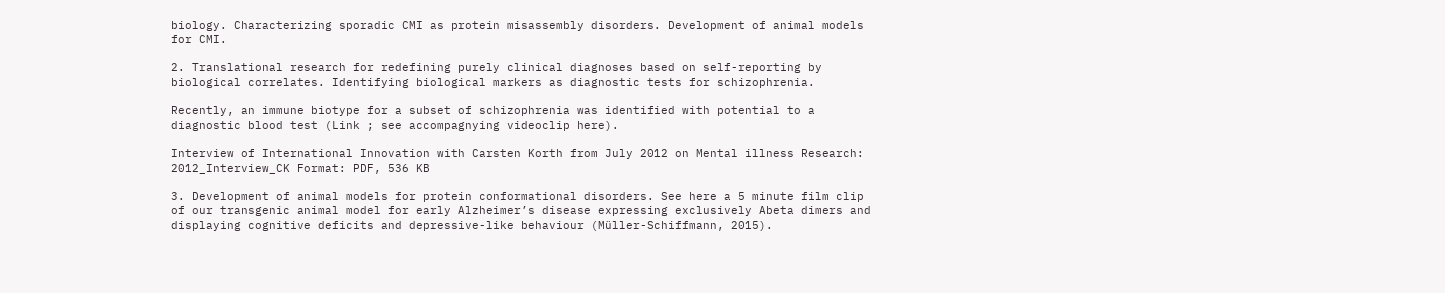biology. Characterizing sporadic CMI as protein misassembly disorders. Development of animal models for CMI.

2. Translational research for redefining purely clinical diagnoses based on self-reporting by biological correlates. Identifying biological markers as diagnostic tests for schizophrenia.

Recently, an immune biotype for a subset of schizophrenia was identified with potential to a diagnostic blood test (Link ; see accompagnying videoclip here).

Interview of International Innovation with Carsten Korth from July 2012 on Mental illness Research: 2012_Interview_CK Format: PDF, 536 KB

3. Development of animal models for protein conformational disorders. See here a 5 minute film clip of our transgenic animal model for early Alzheimer’s disease expressing exclusively Abeta dimers and displaying cognitive deficits and depressive-like behaviour (Müller-Schiffmann, 2015).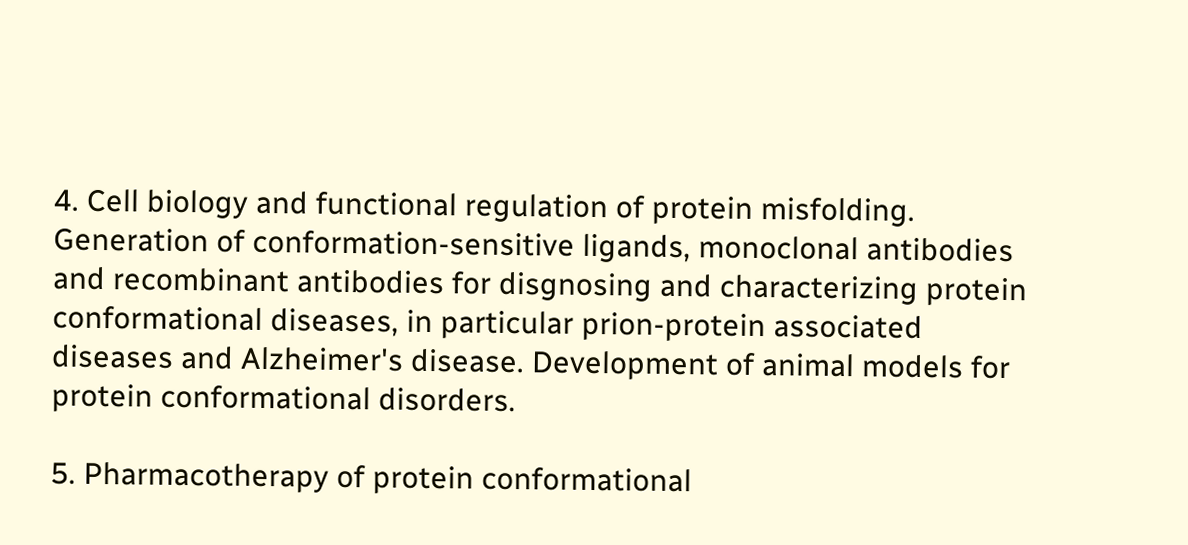4. Cell biology and functional regulation of protein misfolding. Generation of conformation-sensitive ligands, monoclonal antibodies and recombinant antibodies for disgnosing and characterizing protein conformational diseases, in particular prion-protein associated diseases and Alzheimer's disease. Development of animal models for protein conformational disorders.

5. Pharmacotherapy of protein conformational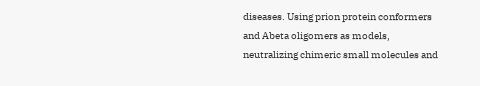diseases. Using prion protein conformers and Abeta oligomers as models, neutralizing chimeric small molecules and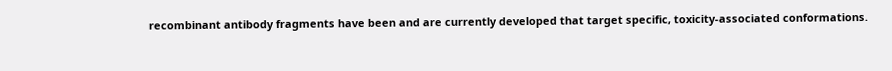recombinant antibody fragments have been and are currently developed that target specific, toxicity-associated conformations.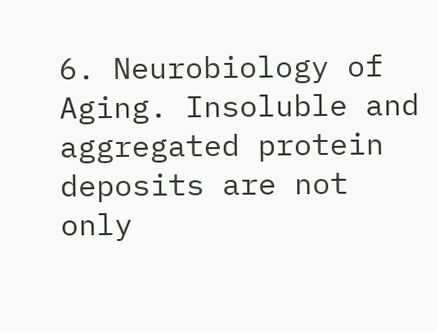6. Neurobiology of Aging. Insoluble and aggregated protein deposits are not only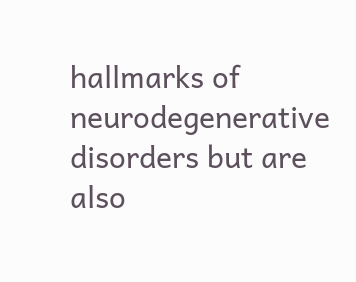hallmarks of neurodegenerative disorders but are also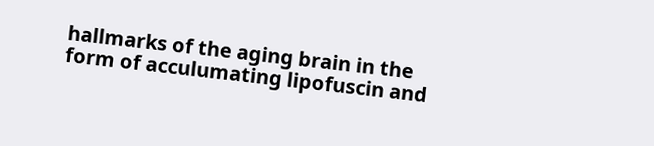hallmarks of the aging brain in the form of acculumating lipofuscin and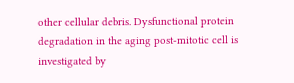other cellular debris. Dysfunctional protein degradation in the aging post-mitotic cell is investigated by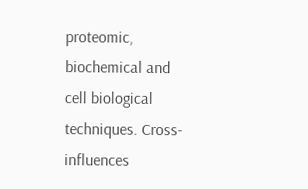proteomic, biochemical and cell biological techniques. Cross-influences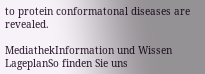to protein conformatonal diseases are revealed.

MediathekInformation und Wissen
LageplanSo finden Sie uns